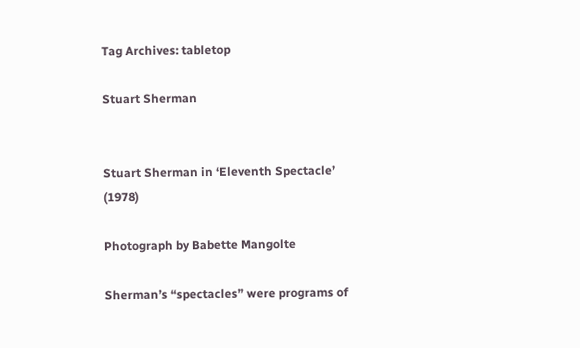Tag Archives: tabletop

Stuart Sherman


Stuart Sherman in ‘Eleventh Spectacle’ (1978)

Photograph by Babette Mangolte

Sherman’s “spectacles” were programs of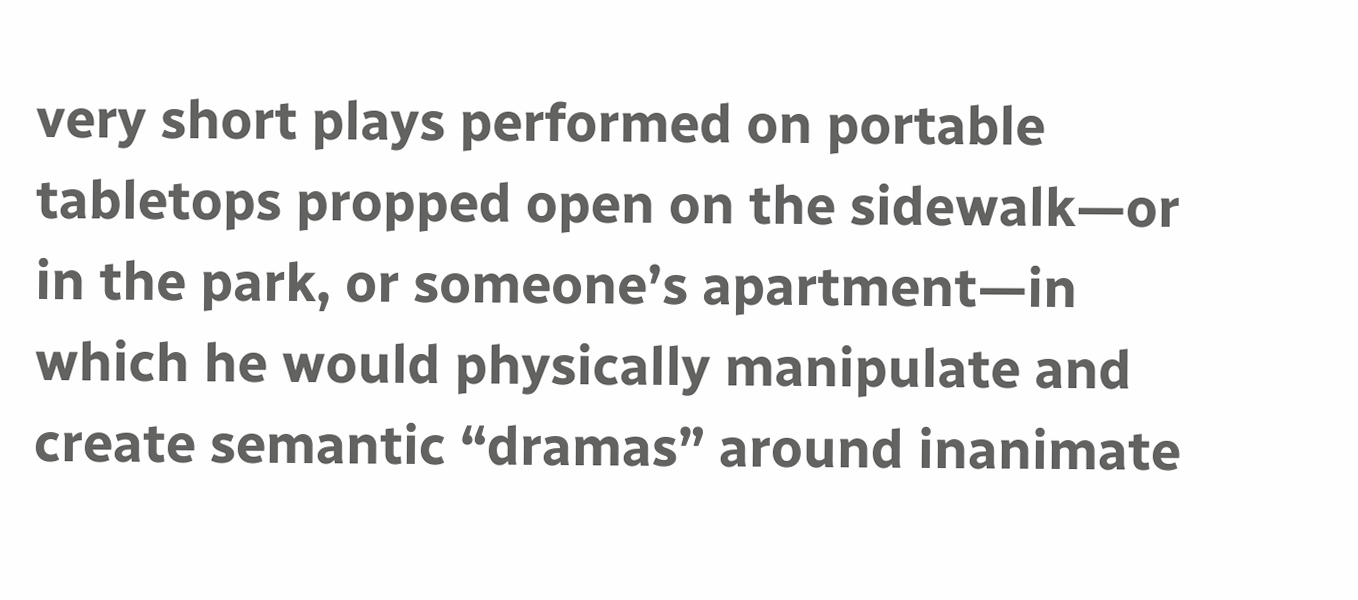very short plays performed on portable tabletops propped open on the sidewalk—or in the park, or someone’s apartment—in which he would physically manipulate and create semantic “dramas” around inanimate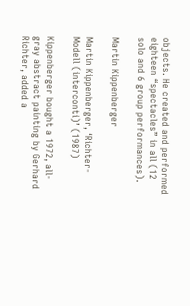objects. He created and performed eighteen “spectacles” in all (12 solo and 6 group performances).

Martin Kippenberger

Martin Kippenberger, ‘Richter-Modell (interconti)’ (1987)

Kippenberger bought a 1972, all-gray abstract painting by Gerhard Richter, added a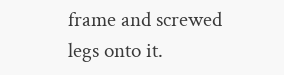frame and screwed legs onto it.